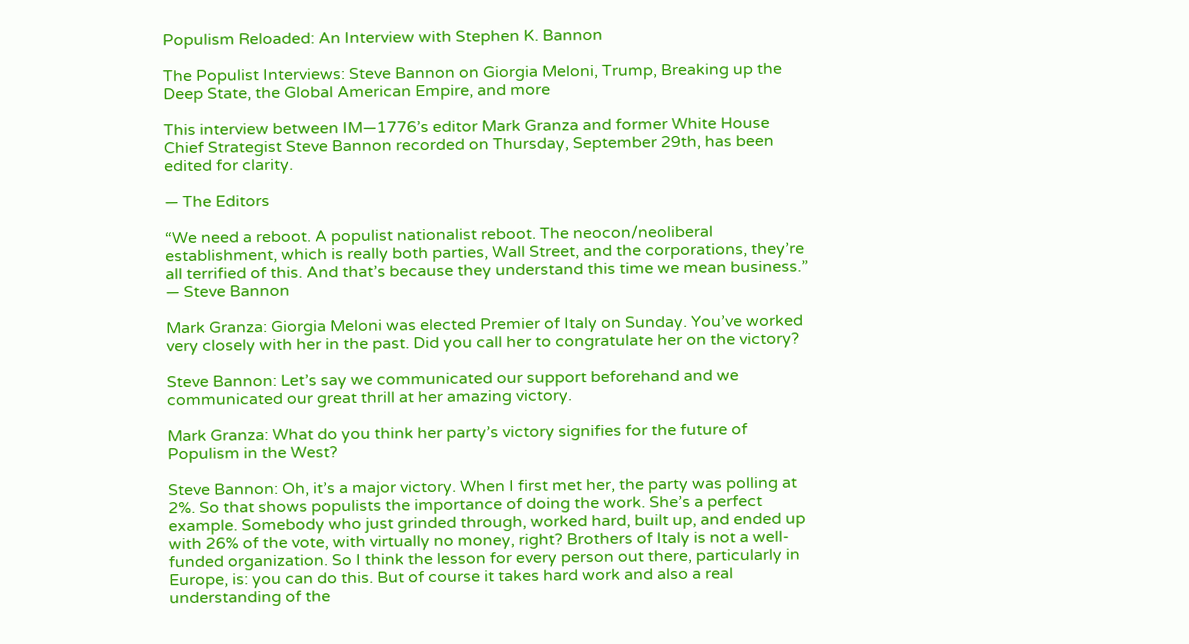Populism Reloaded: An Interview with Stephen K. Bannon

The Populist Interviews: Steve Bannon on Giorgia Meloni, Trump, Breaking up the Deep State, the Global American Empire, and more

This interview between IM—1776’s editor Mark Granza and former White House Chief Strategist Steve Bannon recorded on Thursday, September 29th, has been edited for clarity.

— The Editors

“We need a reboot. A populist nationalist reboot. The neocon/neoliberal establishment, which is really both parties, Wall Street, and the corporations, they’re all terrified of this. And that’s because they understand this time we mean business.”
— Steve Bannon

Mark Granza: Giorgia Meloni was elected Premier of Italy on Sunday. You’ve worked very closely with her in the past. Did you call her to congratulate her on the victory?

Steve Bannon: Let’s say we communicated our support beforehand and we communicated our great thrill at her amazing victory.

Mark Granza: What do you think her party’s victory signifies for the future of Populism in the West?

Steve Bannon: Oh, it’s a major victory. When I first met her, the party was polling at 2%. So that shows populists the importance of doing the work. She’s a perfect example. Somebody who just grinded through, worked hard, built up, and ended up with 26% of the vote, with virtually no money, right? Brothers of Italy is not a well-funded organization. So I think the lesson for every person out there, particularly in Europe, is: you can do this. But of course it takes hard work and also a real understanding of the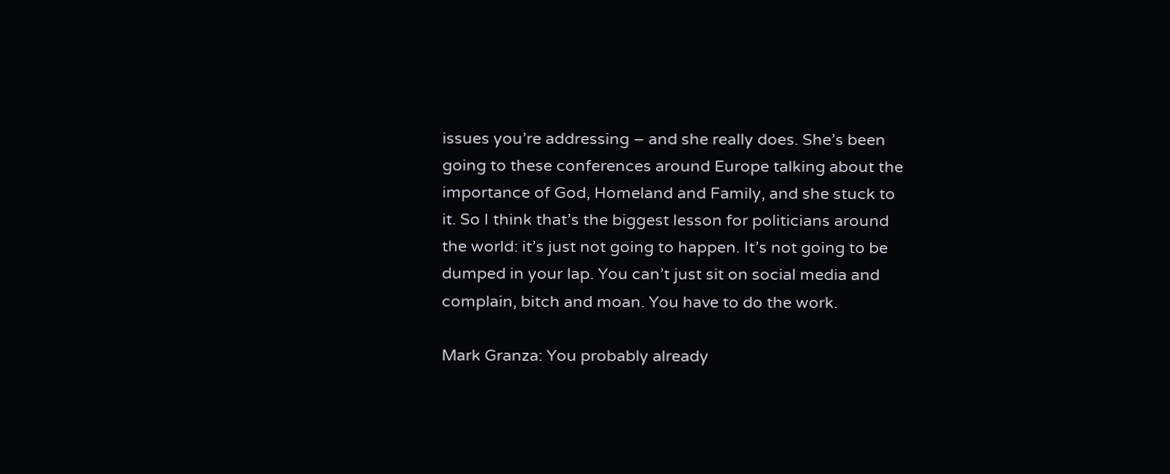issues you’re addressing – and she really does. She’s been going to these conferences around Europe talking about the importance of God, Homeland and Family, and she stuck to it. So I think that’s the biggest lesson for politicians around the world: it’s just not going to happen. It’s not going to be dumped in your lap. You can’t just sit on social media and complain, bitch and moan. You have to do the work.

Mark Granza: You probably already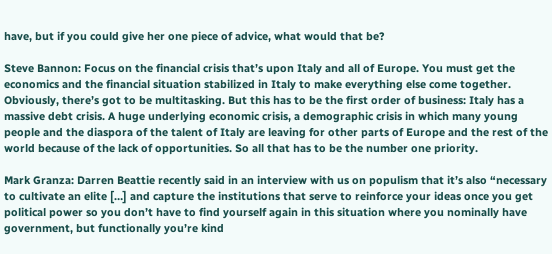have, but if you could give her one piece of advice, what would that be?

Steve Bannon: Focus on the financial crisis that’s upon Italy and all of Europe. You must get the economics and the financial situation stabilized in Italy to make everything else come together. Obviously, there’s got to be multitasking. But this has to be the first order of business: Italy has a massive debt crisis. A huge underlying economic crisis, a demographic crisis in which many young people and the diaspora of the talent of Italy are leaving for other parts of Europe and the rest of the world because of the lack of opportunities. So all that has to be the number one priority.

Mark Granza: Darren Beattie recently said in an interview with us on populism that it’s also “necessary to cultivate an elite […] and capture the institutions that serve to reinforce your ideas once you get political power so you don’t have to find yourself again in this situation where you nominally have government, but functionally you’re kind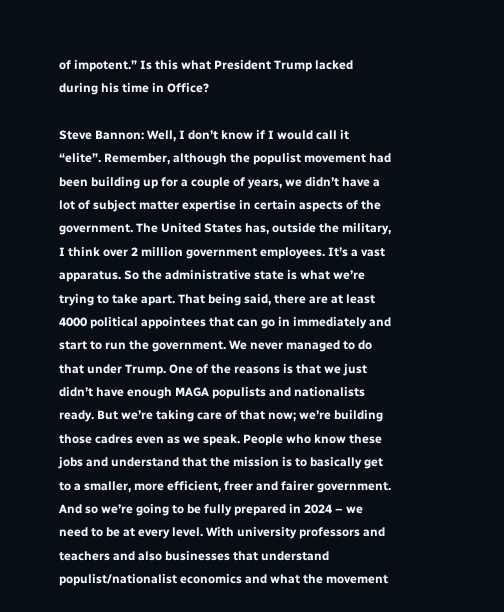of impotent.” Is this what President Trump lacked during his time in Office?

Steve Bannon: Well, I don’t know if I would call it “elite”. Remember, although the populist movement had been building up for a couple of years, we didn’t have a lot of subject matter expertise in certain aspects of the government. The United States has, outside the military, I think over 2 million government employees. It’s a vast apparatus. So the administrative state is what we’re trying to take apart. That being said, there are at least 4000 political appointees that can go in immediately and start to run the government. We never managed to do that under Trump. One of the reasons is that we just didn’t have enough MAGA populists and nationalists ready. But we’re taking care of that now; we’re building those cadres even as we speak. People who know these jobs and understand that the mission is to basically get to a smaller, more efficient, freer and fairer government. And so we’re going to be fully prepared in 2024 – we need to be at every level. With university professors and teachers and also businesses that understand populist/nationalist economics and what the movement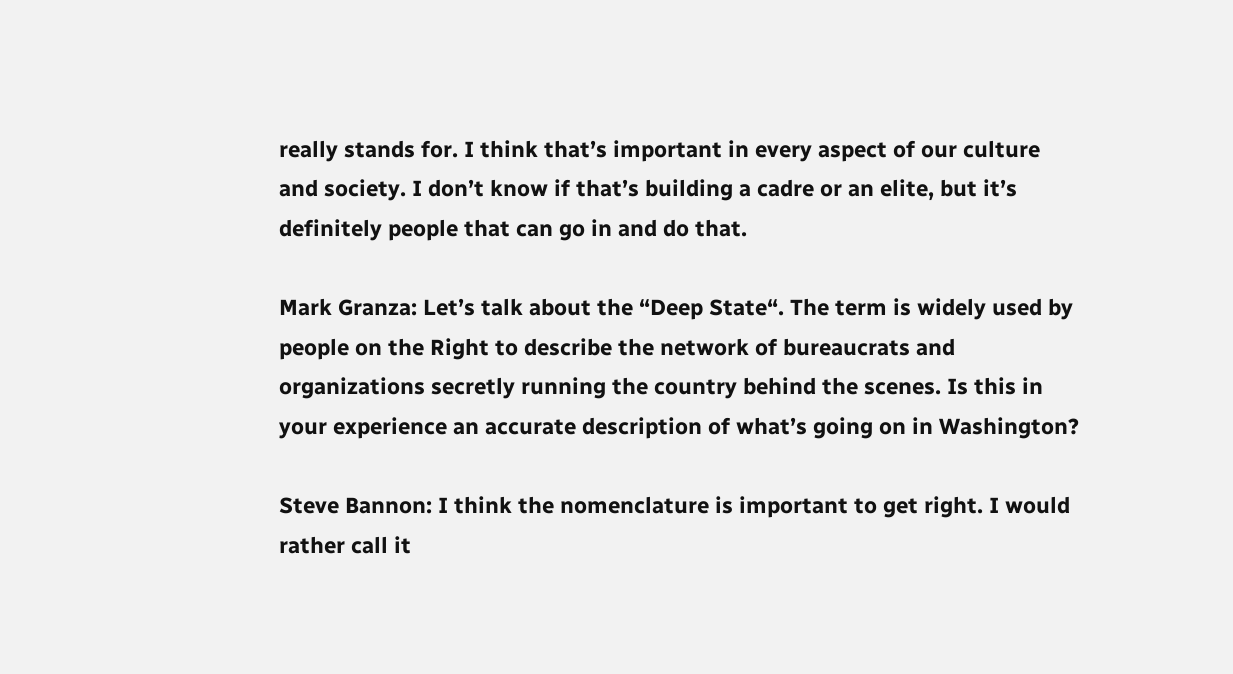really stands for. I think that’s important in every aspect of our culture and society. I don’t know if that’s building a cadre or an elite, but it’s definitely people that can go in and do that.

Mark Granza: Let’s talk about the “Deep State“. The term is widely used by people on the Right to describe the network of bureaucrats and organizations secretly running the country behind the scenes. Is this in your experience an accurate description of what’s going on in Washington?

Steve Bannon: I think the nomenclature is important to get right. I would rather call it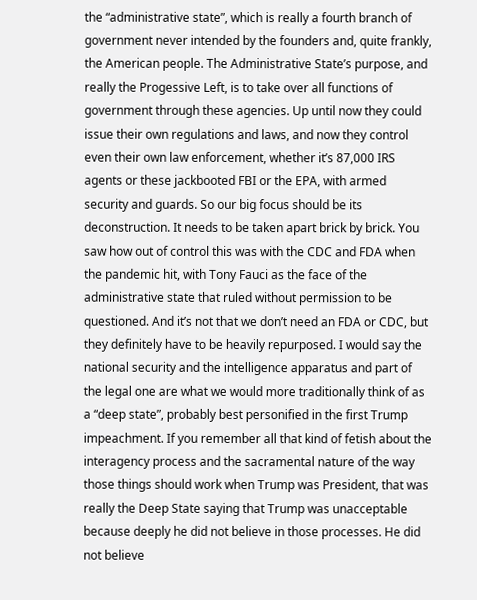the “administrative state”, which is really a fourth branch of government never intended by the founders and, quite frankly, the American people. The Administrative State’s purpose, and really the Progessive Left, is to take over all functions of government through these agencies. Up until now they could issue their own regulations and laws, and now they control even their own law enforcement, whether it’s 87,000 IRS agents or these jackbooted FBI or the EPA, with armed security and guards. So our big focus should be its deconstruction. It needs to be taken apart brick by brick. You saw how out of control this was with the CDC and FDA when the pandemic hit, with Tony Fauci as the face of the administrative state that ruled without permission to be questioned. And it’s not that we don’t need an FDA or CDC, but they definitely have to be heavily repurposed. I would say the national security and the intelligence apparatus and part of the legal one are what we would more traditionally think of as a “deep state”, probably best personified in the first Trump impeachment. If you remember all that kind of fetish about the interagency process and the sacramental nature of the way those things should work when Trump was President, that was really the Deep State saying that Trump was unacceptable because deeply he did not believe in those processes. He did not believe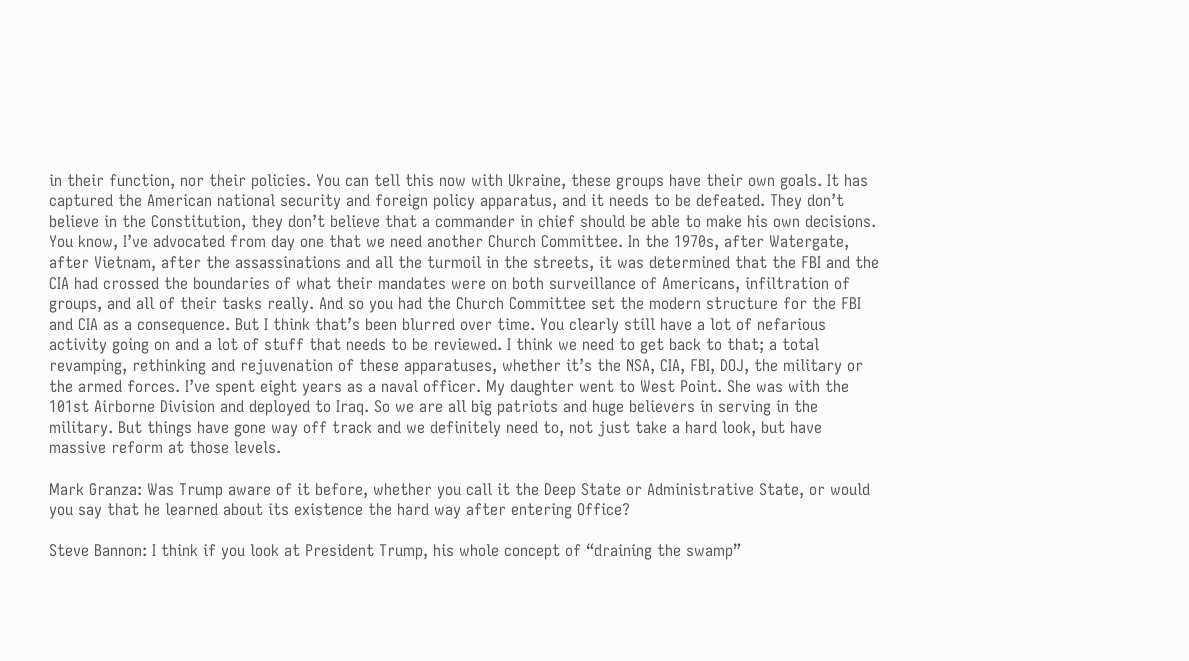in their function, nor their policies. You can tell this now with Ukraine, these groups have their own goals. It has captured the American national security and foreign policy apparatus, and it needs to be defeated. They don’t believe in the Constitution, they don’t believe that a commander in chief should be able to make his own decisions. You know, I’ve advocated from day one that we need another Church Committee. In the 1970s, after Watergate, after Vietnam, after the assassinations and all the turmoil in the streets, it was determined that the FBI and the CIA had crossed the boundaries of what their mandates were on both surveillance of Americans, infiltration of groups, and all of their tasks really. And so you had the Church Committee set the modern structure for the FBI and CIA as a consequence. But I think that’s been blurred over time. You clearly still have a lot of nefarious activity going on and a lot of stuff that needs to be reviewed. I think we need to get back to that; a total revamping, rethinking and rejuvenation of these apparatuses, whether it’s the NSA, CIA, FBI, DOJ, the military or the armed forces. I’ve spent eight years as a naval officer. My daughter went to West Point. She was with the 101st Airborne Division and deployed to Iraq. So we are all big patriots and huge believers in serving in the military. But things have gone way off track and we definitely need to, not just take a hard look, but have massive reform at those levels.

Mark Granza: Was Trump aware of it before, whether you call it the Deep State or Administrative State, or would you say that he learned about its existence the hard way after entering Office?

Steve Bannon: I think if you look at President Trump, his whole concept of “draining the swamp”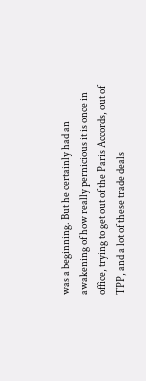was a beginning. But he certainly had an awakening of how really pernicious it is once in office, trying to get out of the Paris Accords, out of TPP, and a lot of these trade deals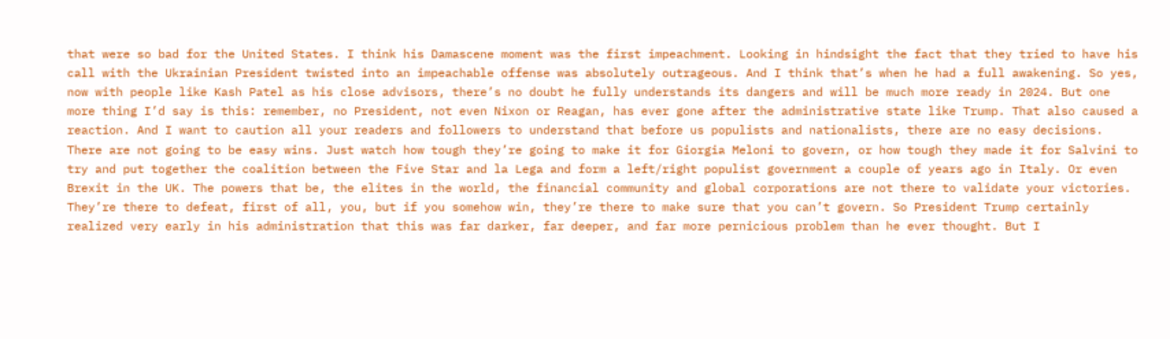that were so bad for the United States. I think his Damascene moment was the first impeachment. Looking in hindsight the fact that they tried to have his call with the Ukrainian President twisted into an impeachable offense was absolutely outrageous. And I think that’s when he had a full awakening. So yes, now with people like Kash Patel as his close advisors, there’s no doubt he fully understands its dangers and will be much more ready in 2024. But one more thing I’d say is this: remember, no President, not even Nixon or Reagan, has ever gone after the administrative state like Trump. That also caused a reaction. And I want to caution all your readers and followers to understand that before us populists and nationalists, there are no easy decisions. There are not going to be easy wins. Just watch how tough they’re going to make it for Giorgia Meloni to govern, or how tough they made it for Salvini to try and put together the coalition between the Five Star and la Lega and form a left/right populist government a couple of years ago in Italy. Or even Brexit in the UK. The powers that be, the elites in the world, the financial community and global corporations are not there to validate your victories. They’re there to defeat, first of all, you, but if you somehow win, they’re there to make sure that you can’t govern. So President Trump certainly realized very early in his administration that this was far darker, far deeper, and far more pernicious problem than he ever thought. But I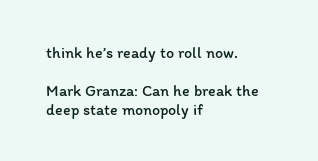think he’s ready to roll now.

Mark Granza: Can he break the deep state monopoly if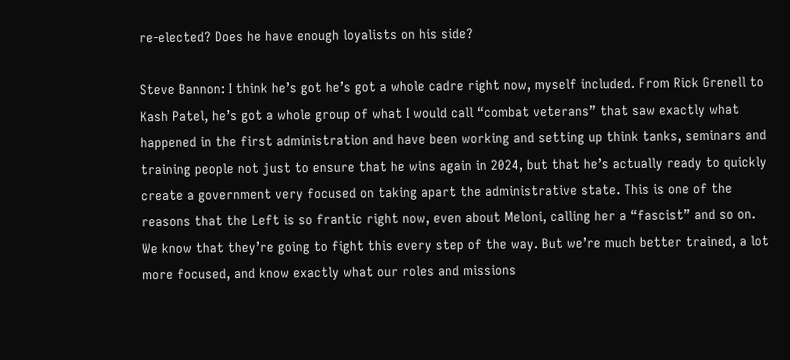re-elected? Does he have enough loyalists on his side?

Steve Bannon: I think he’s got he’s got a whole cadre right now, myself included. From Rick Grenell to Kash Patel, he’s got a whole group of what I would call “combat veterans” that saw exactly what happened in the first administration and have been working and setting up think tanks, seminars and training people not just to ensure that he wins again in 2024, but that he’s actually ready to quickly create a government very focused on taking apart the administrative state. This is one of the reasons that the Left is so frantic right now, even about Meloni, calling her a “fascist” and so on. We know that they’re going to fight this every step of the way. But we’re much better trained, a lot more focused, and know exactly what our roles and missions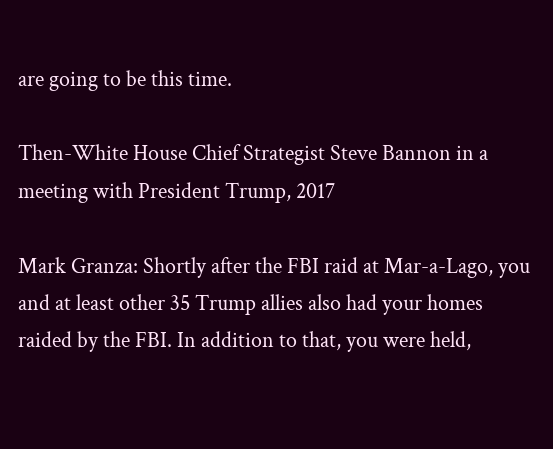are going to be this time.

Then-White House Chief Strategist Steve Bannon in a meeting with President Trump, 2017

Mark Granza: Shortly after the FBI raid at Mar-a-Lago, you and at least other 35 Trump allies also had your homes raided by the FBI. In addition to that, you were held,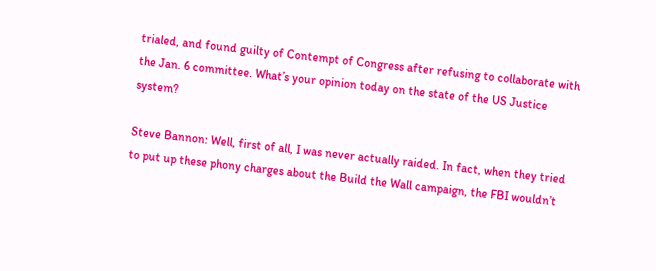trialed, and found guilty of Contempt of Congress after refusing to collaborate with the Jan. 6 committee. What’s your opinion today on the state of the US Justice system?

Steve Bannon: Well, first of all, I was never actually raided. In fact, when they tried to put up these phony charges about the Build the Wall campaign, the FBI wouldn’t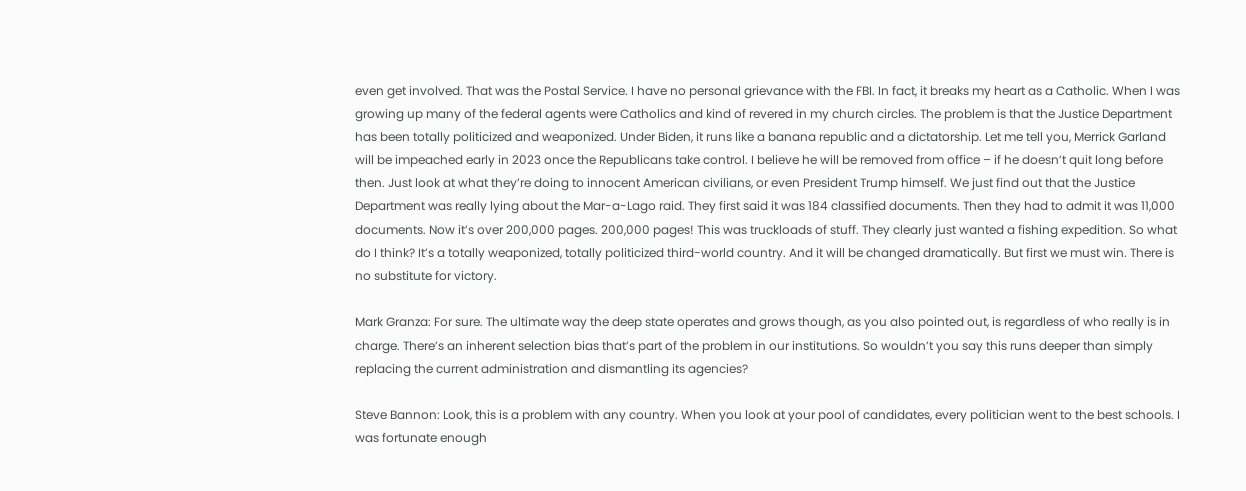even get involved. That was the Postal Service. I have no personal grievance with the FBI. In fact, it breaks my heart as a Catholic. When I was growing up many of the federal agents were Catholics and kind of revered in my church circles. The problem is that the Justice Department has been totally politicized and weaponized. Under Biden, it runs like a banana republic and a dictatorship. Let me tell you, Merrick Garland will be impeached early in 2023 once the Republicans take control. I believe he will be removed from office – if he doesn’t quit long before then. Just look at what they’re doing to innocent American civilians, or even President Trump himself. We just find out that the Justice Department was really lying about the Mar-a-Lago raid. They first said it was 184 classified documents. Then they had to admit it was 11,000 documents. Now it’s over 200,000 pages. 200,000 pages! This was truckloads of stuff. They clearly just wanted a fishing expedition. So what do I think? It’s a totally weaponized, totally politicized third-world country. And it will be changed dramatically. But first we must win. There is no substitute for victory.

Mark Granza: For sure. The ultimate way the deep state operates and grows though, as you also pointed out, is regardless of who really is in charge. There’s an inherent selection bias that’s part of the problem in our institutions. So wouldn’t you say this runs deeper than simply replacing the current administration and dismantling its agencies?

Steve Bannon: Look, this is a problem with any country. When you look at your pool of candidates, every politician went to the best schools. I was fortunate enough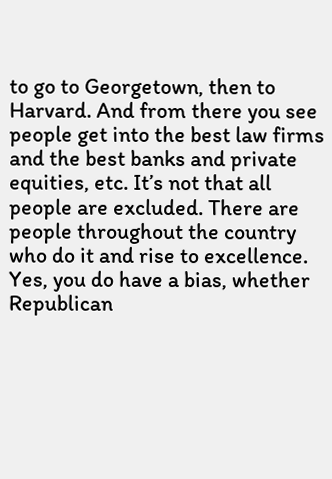to go to Georgetown, then to Harvard. And from there you see people get into the best law firms and the best banks and private equities, etc. It’s not that all people are excluded. There are people throughout the country who do it and rise to excellence. Yes, you do have a bias, whether Republican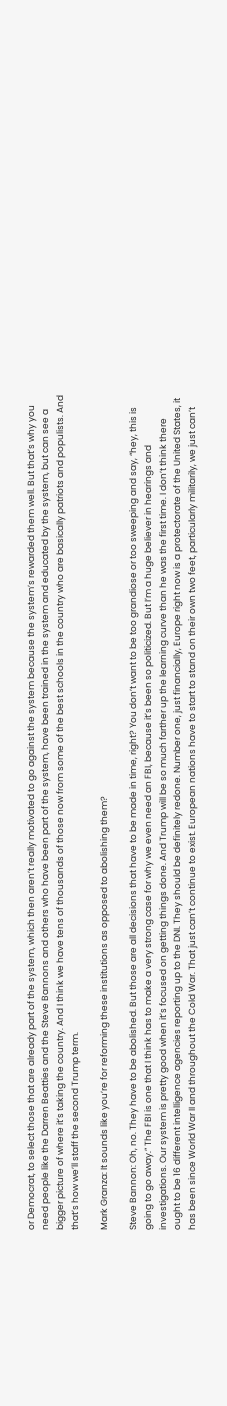or Democrat, to select those that are already part of the system, which then aren’t really motivated to go against the system because the system’s rewarded them well. But that’s why you need people like the Darren Beatties and the Steve Bannons and others who have been part of the system, have been trained in the system and educated by the system, but can see a bigger picture of where it’s taking the country. And I think we have tens of thousands of those now from some of the best schools in the country who are basically patriots and populists. And that’s how we’ll staff the second Trump term.

Mark Granza: It sounds like you’re for reforming these institutions as opposed to abolishing them?

Steve Bannon: Oh, no. They have to be abolished. But those are all decisions that have to be made in time, right? You don’t want to be too grandiose or too sweeping and say, “hey, this is going to go away.” The FBI is one that I think has to make a very strong case for why we even need an FBI, because it’s been so politicized. But I’m a huge believer in hearings and investigations. Our system is pretty good when it’s focused on getting things done. And Trump will be so much farther up the learning curve than he was the first time. I don’t think there ought to be 16 different intelligence agencies reporting up to the DNI. They should be definitely redone. Number one, just financially, Europe right now is a protectorate of the United States, it has been since World War II and throughout the Cold War. That just can’t continue to exist. European nations have to start to stand on their own two feet, particularly militarily, we just can’t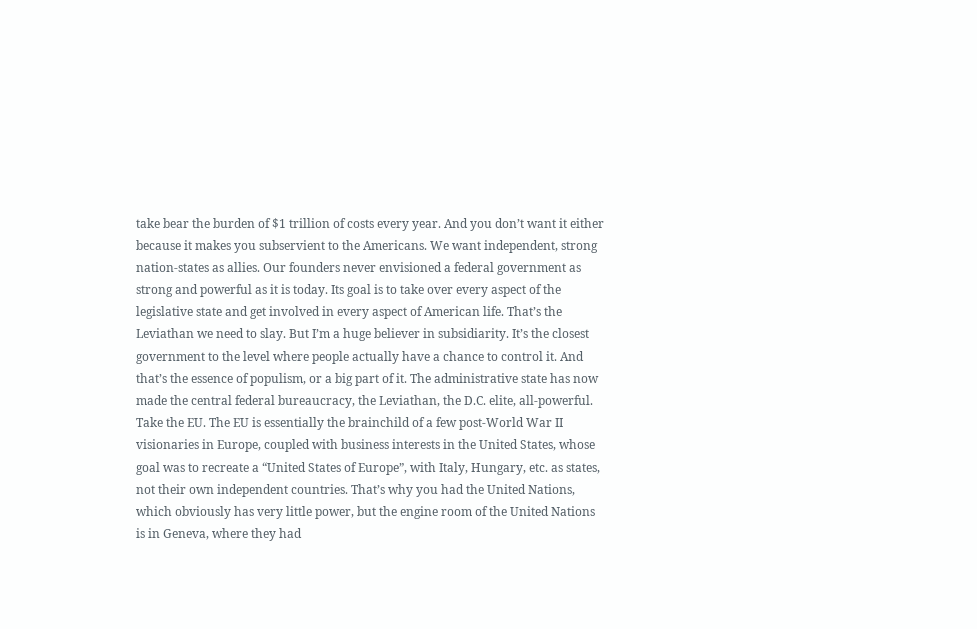take bear the burden of $1 trillion of costs every year. And you don’t want it either because it makes you subservient to the Americans. We want independent, strong nation-states as allies. Our founders never envisioned a federal government as strong and powerful as it is today. Its goal is to take over every aspect of the legislative state and get involved in every aspect of American life. That’s the Leviathan we need to slay. But I’m a huge believer in subsidiarity. It’s the closest government to the level where people actually have a chance to control it. And that’s the essence of populism, or a big part of it. The administrative state has now made the central federal bureaucracy, the Leviathan, the D.C. elite, all-powerful. Take the EU. The EU is essentially the brainchild of a few post-World War II visionaries in Europe, coupled with business interests in the United States, whose goal was to recreate a “United States of Europe”, with Italy, Hungary, etc. as states, not their own independent countries. That’s why you had the United Nations, which obviously has very little power, but the engine room of the United Nations is in Geneva, where they had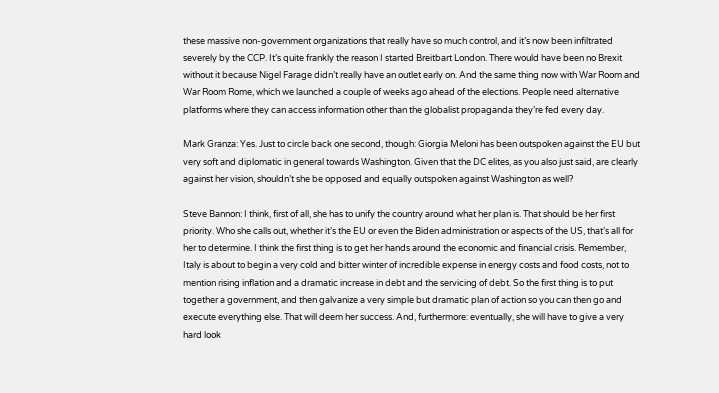these massive non-government organizations that really have so much control, and it’s now been infiltrated severely by the CCP. It’s quite frankly the reason I started Breitbart London. There would have been no Brexit without it because Nigel Farage didn’t really have an outlet early on. And the same thing now with War Room and War Room Rome, which we launched a couple of weeks ago ahead of the elections. People need alternative platforms where they can access information other than the globalist propaganda they’re fed every day.

Mark Granza: Yes. Just to circle back one second, though: Giorgia Meloni has been outspoken against the EU but very soft and diplomatic in general towards Washington. Given that the DC elites, as you also just said, are clearly against her vision, shouldn’t she be opposed and equally outspoken against Washington as well?

Steve Bannon: I think, first of all, she has to unify the country around what her plan is. That should be her first priority. Who she calls out, whether it’s the EU or even the Biden administration or aspects of the US, that’s all for her to determine. I think the first thing is to get her hands around the economic and financial crisis. Remember, Italy is about to begin a very cold and bitter winter of incredible expense in energy costs and food costs, not to mention rising inflation and a dramatic increase in debt and the servicing of debt. So the first thing is to put together a government, and then galvanize a very simple but dramatic plan of action so you can then go and execute everything else. That will deem her success. And, furthermore: eventually, she will have to give a very hard look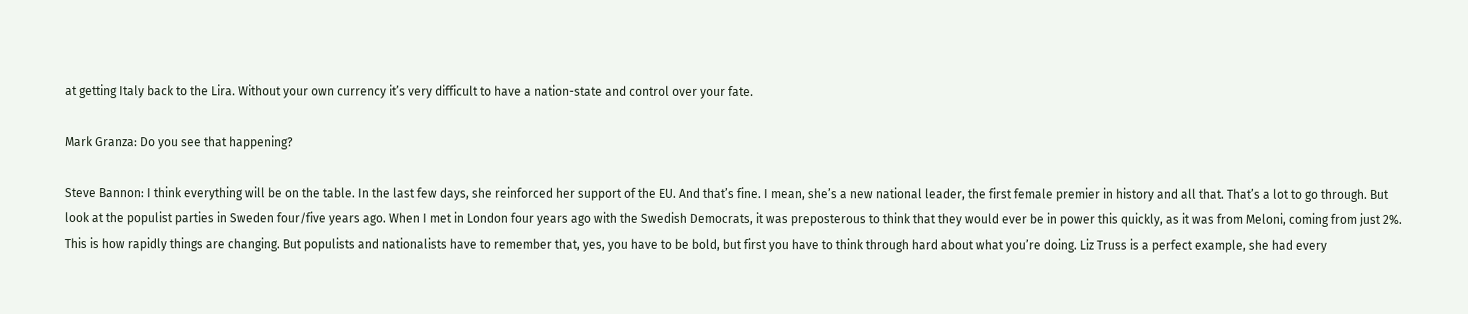at getting Italy back to the Lira. Without your own currency it’s very difficult to have a nation-state and control over your fate.

Mark Granza: Do you see that happening?

Steve Bannon: I think everything will be on the table. In the last few days, she reinforced her support of the EU. And that’s fine. I mean, she’s a new national leader, the first female premier in history and all that. That’s a lot to go through. But look at the populist parties in Sweden four/five years ago. When I met in London four years ago with the Swedish Democrats, it was preposterous to think that they would ever be in power this quickly, as it was from Meloni, coming from just 2%. This is how rapidly things are changing. But populists and nationalists have to remember that, yes, you have to be bold, but first you have to think through hard about what you’re doing. Liz Truss is a perfect example, she had every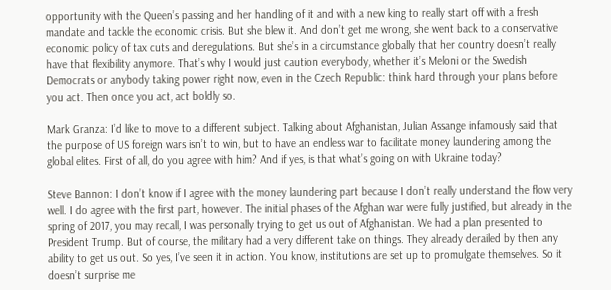opportunity with the Queen’s passing and her handling of it and with a new king to really start off with a fresh mandate and tackle the economic crisis. But she blew it. And don’t get me wrong, she went back to a conservative economic policy of tax cuts and deregulations. But she’s in a circumstance globally that her country doesn’t really have that flexibility anymore. That’s why I would just caution everybody, whether it’s Meloni or the Swedish Democrats or anybody taking power right now, even in the Czech Republic: think hard through your plans before you act. Then once you act, act boldly so.

Mark Granza: I’d like to move to a different subject. Talking about Afghanistan, Julian Assange infamously said that the purpose of US foreign wars isn’t to win, but to have an endless war to facilitate money laundering among the global elites. First of all, do you agree with him? And if yes, is that what’s going on with Ukraine today?

Steve Bannon: I don’t know if I agree with the money laundering part because I don’t really understand the flow very well. I do agree with the first part, however. The initial phases of the Afghan war were fully justified, but already in the spring of 2017, you may recall, I was personally trying to get us out of Afghanistan. We had a plan presented to President Trump. But of course, the military had a very different take on things. They already derailed by then any ability to get us out. So yes, I’ve seen it in action. You know, institutions are set up to promulgate themselves. So it doesn’t surprise me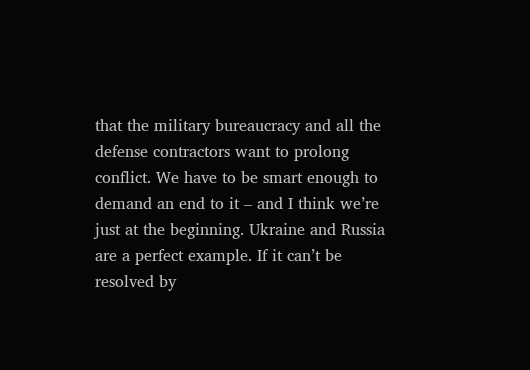that the military bureaucracy and all the defense contractors want to prolong conflict. We have to be smart enough to demand an end to it – and I think we’re just at the beginning. Ukraine and Russia are a perfect example. If it can’t be resolved by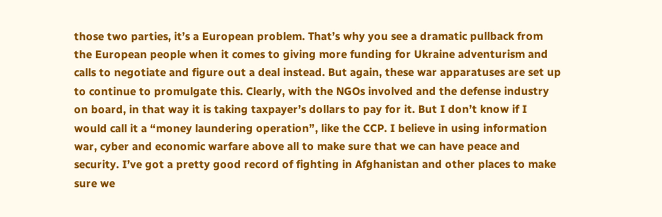those two parties, it’s a European problem. That’s why you see a dramatic pullback from the European people when it comes to giving more funding for Ukraine adventurism and calls to negotiate and figure out a deal instead. But again, these war apparatuses are set up to continue to promulgate this. Clearly, with the NGOs involved and the defense industry on board, in that way it is taking taxpayer’s dollars to pay for it. But I don’t know if I would call it a “money laundering operation”, like the CCP. I believe in using information war, cyber and economic warfare above all to make sure that we can have peace and security. I’ve got a pretty good record of fighting in Afghanistan and other places to make sure we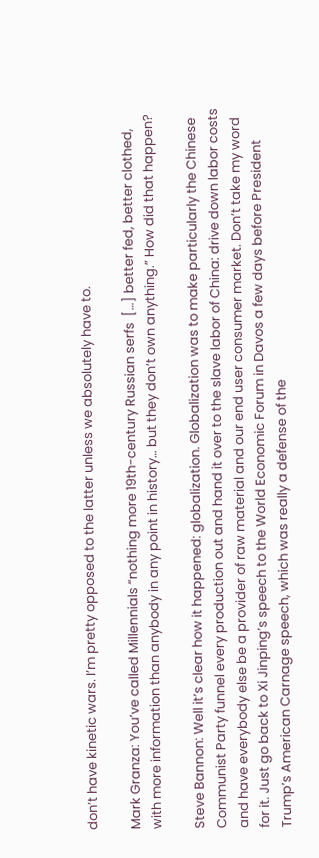don’t have kinetic wars. I’m pretty opposed to the latter unless we absolutely have to.

Mark Granza: You’ve called Millennials “nothing more 19th-century Russian serfs  […] better fed, better clothed, with more information than anybody in any point in history… but they don’t own anything.” How did that happen?

Steve Bannon: Well it’s clear how it happened: globalization. Globalization was to make particularly the Chinese Communist Party funnel every production out and hand it over to the slave labor of China: drive down labor costs and have everybody else be a provider of raw material and our end user consumer market. Don’t take my word for it. Just go back to Xi Jinping’s speech to the World Economic Forum in Davos a few days before President Trump’s American Carnage speech, which was really a defense of the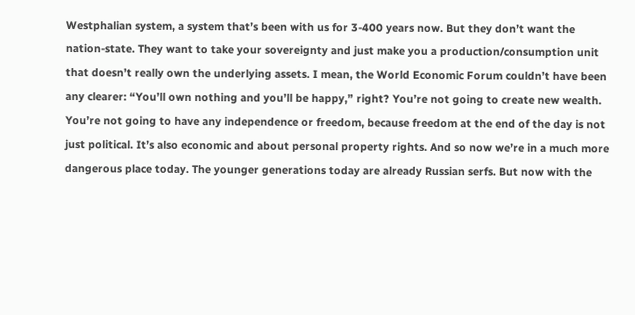Westphalian system, a system that’s been with us for 3-400 years now. But they don’t want the nation-state. They want to take your sovereignty and just make you a production/consumption unit that doesn’t really own the underlying assets. I mean, the World Economic Forum couldn’t have been any clearer: “You’ll own nothing and you’ll be happy,” right? You’re not going to create new wealth. You’re not going to have any independence or freedom, because freedom at the end of the day is not just political. It’s also economic and about personal property rights. And so now we’re in a much more dangerous place today. The younger generations today are already Russian serfs. But now with the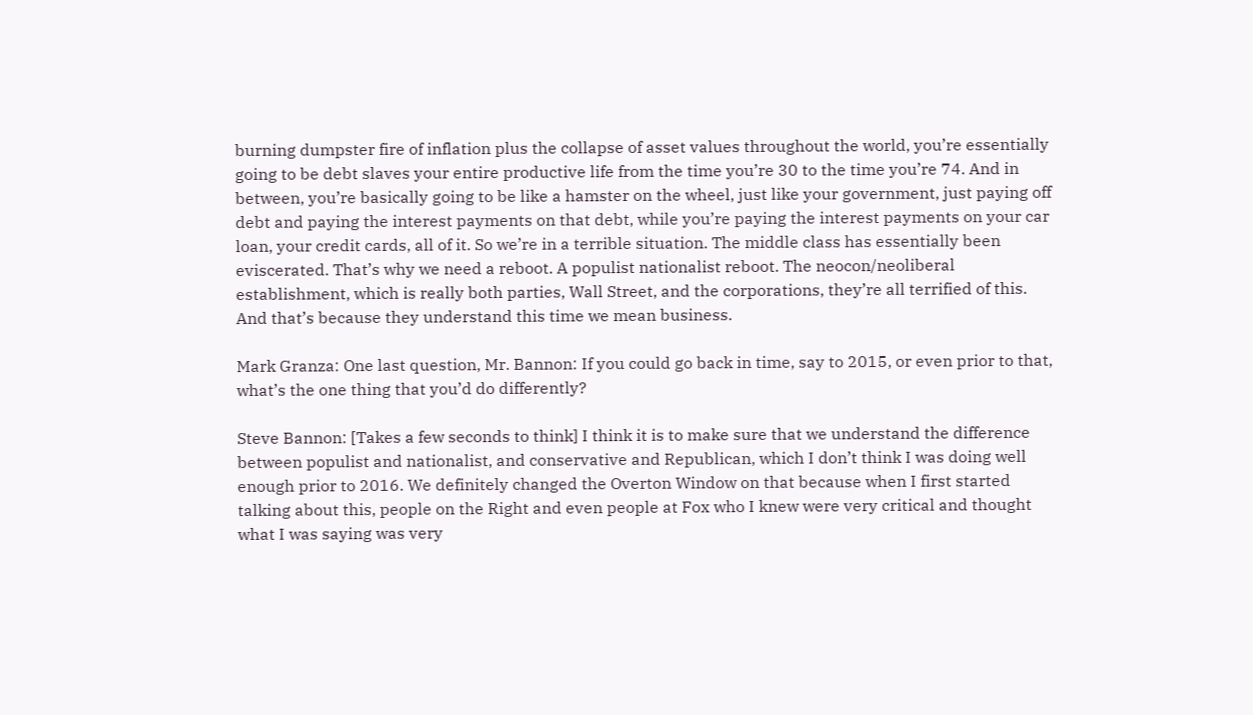burning dumpster fire of inflation plus the collapse of asset values throughout the world, you’re essentially going to be debt slaves your entire productive life from the time you’re 30 to the time you’re 74. And in between, you’re basically going to be like a hamster on the wheel, just like your government, just paying off debt and paying the interest payments on that debt, while you’re paying the interest payments on your car loan, your credit cards, all of it. So we’re in a terrible situation. The middle class has essentially been eviscerated. That’s why we need a reboot. A populist nationalist reboot. The neocon/neoliberal establishment, which is really both parties, Wall Street, and the corporations, they’re all terrified of this. And that’s because they understand this time we mean business.

Mark Granza: One last question, Mr. Bannon: If you could go back in time, say to 2015, or even prior to that, what’s the one thing that you’d do differently?

Steve Bannon: [Takes a few seconds to think] I think it is to make sure that we understand the difference between populist and nationalist, and conservative and Republican, which I don’t think I was doing well enough prior to 2016. We definitely changed the Overton Window on that because when I first started talking about this, people on the Right and even people at Fox who I knew were very critical and thought what I was saying was very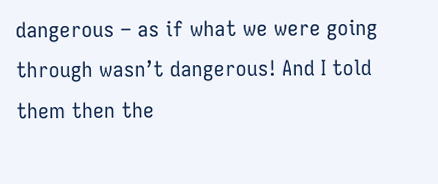dangerous – as if what we were going through wasn’t dangerous! And I told them then the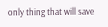only thing that will save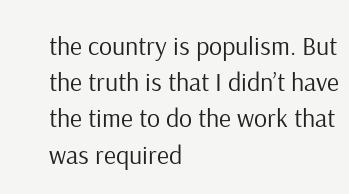the country is populism. But the truth is that I didn’t have the time to do the work that was required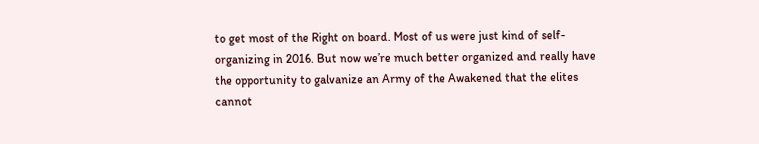to get most of the Right on board. Most of us were just kind of self-organizing in 2016. But now we’re much better organized and really have the opportunity to galvanize an Army of the Awakened that the elites cannot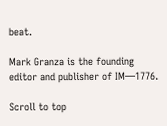beat.

Mark Granza is the founding editor and publisher of IM—1776.

Scroll to top